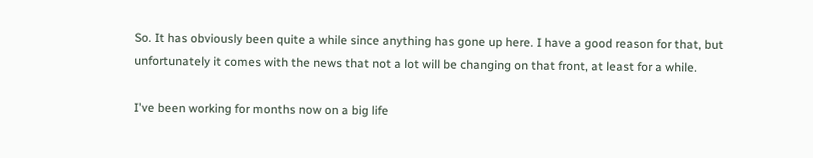So. It has obviously been quite a while since anything has gone up here. I have a good reason for that, but unfortunately it comes with the news that not a lot will be changing on that front, at least for a while.

I've been working for months now on a big life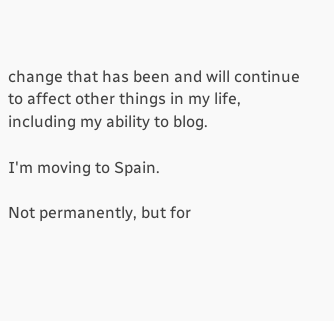change that has been and will continue to affect other things in my life, including my ability to blog.

I'm moving to Spain.

Not permanently, but for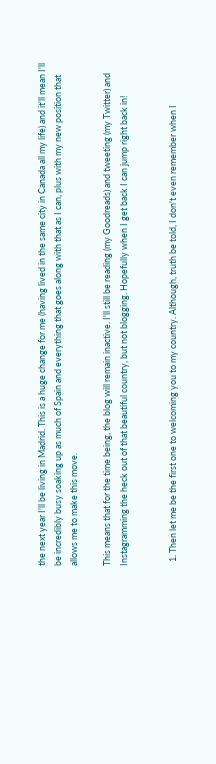the next year I'll be living in Madrid. This is a huge change for me (having lived in the same city in Canada all my life) and it'll mean I'll be incredibly busy soaking up as much of Spain and everything that goes along with that as I can, plus with my new position that allows me to make this move.

This means that for the time being, the blog will remain inactive. I'll still be reading (my Goodreads) and tweeting (my Twitter) and Instagramming the heck out of that beautiful country, but not blogging. Hopefully when I get back I can jump right back in!


  1. Then let me be the first one to welcoming you to my country. Although, truth be told, I don't even remember when I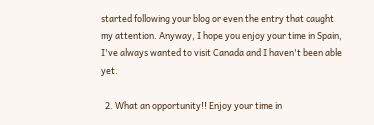started following your blog or even the entry that caught my attention. Anyway, I hope you enjoy your time in Spain, I've always wanted to visit Canada and I haven't been able yet.

  2. What an opportunity!! Enjoy your time in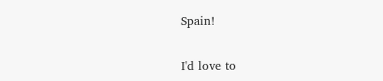Spain!


I'd love to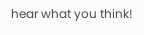hear what you think!